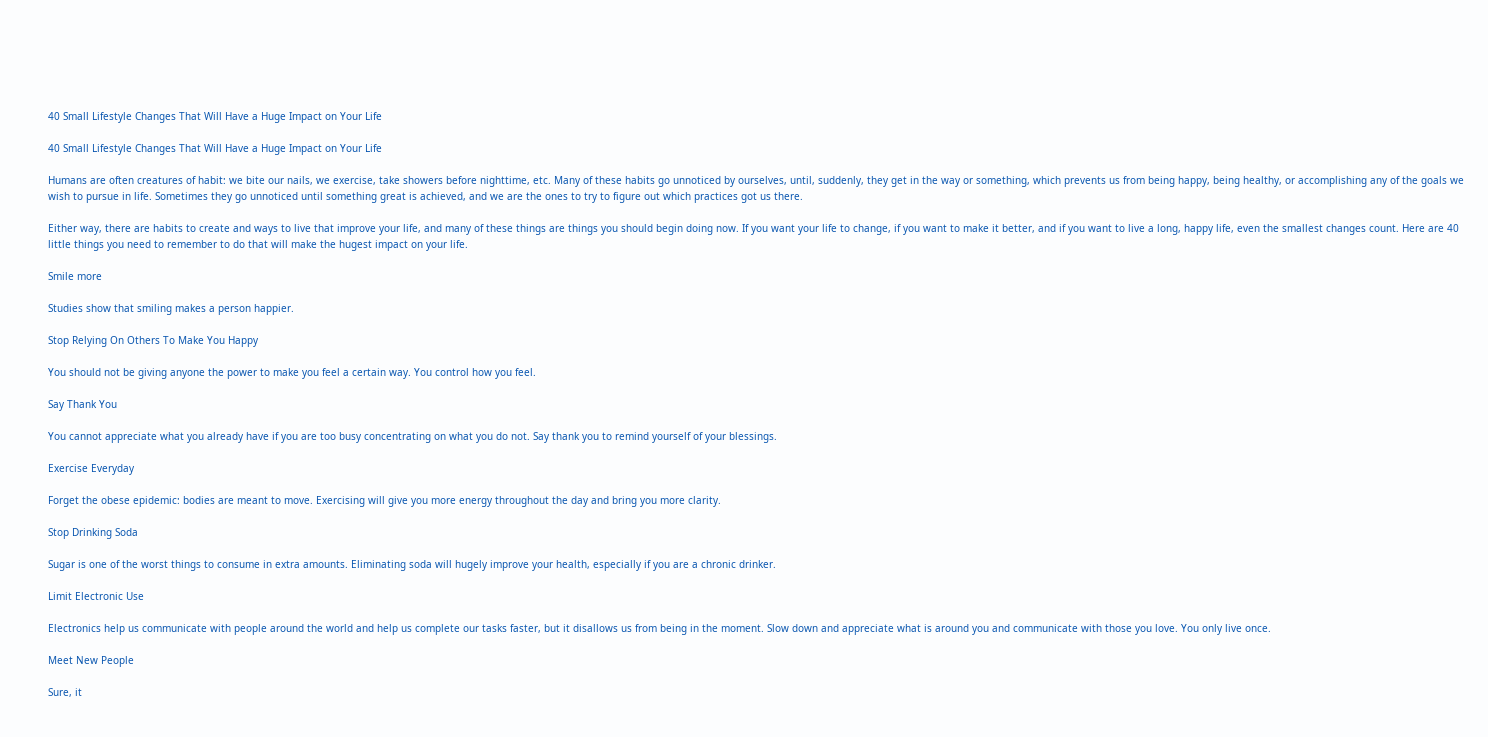40 Small Lifestyle Changes That Will Have a Huge Impact on Your Life

40 Small Lifestyle Changes That Will Have a Huge Impact on Your Life

Humans are often creatures of habit: we bite our nails, we exercise, take showers before nighttime, etc. Many of these habits go unnoticed by ourselves, until, suddenly, they get in the way or something, which prevents us from being happy, being healthy, or accomplishing any of the goals we wish to pursue in life. Sometimes they go unnoticed until something great is achieved, and we are the ones to try to figure out which practices got us there.

Either way, there are habits to create and ways to live that improve your life, and many of these things are things you should begin doing now. If you want your life to change, if you want to make it better, and if you want to live a long, happy life, even the smallest changes count. Here are 40 little things you need to remember to do that will make the hugest impact on your life.

Smile more

Studies show that smiling makes a person happier.

Stop Relying On Others To Make You Happy

You should not be giving anyone the power to make you feel a certain way. You control how you feel.

Say Thank You

You cannot appreciate what you already have if you are too busy concentrating on what you do not. Say thank you to remind yourself of your blessings.

Exercise Everyday

Forget the obese epidemic: bodies are meant to move. Exercising will give you more energy throughout the day and bring you more clarity.

Stop Drinking Soda

Sugar is one of the worst things to consume in extra amounts. Eliminating soda will hugely improve your health, especially if you are a chronic drinker.

Limit Electronic Use

Electronics help us communicate with people around the world and help us complete our tasks faster, but it disallows us from being in the moment. Slow down and appreciate what is around you and communicate with those you love. You only live once.

Meet New People

Sure, it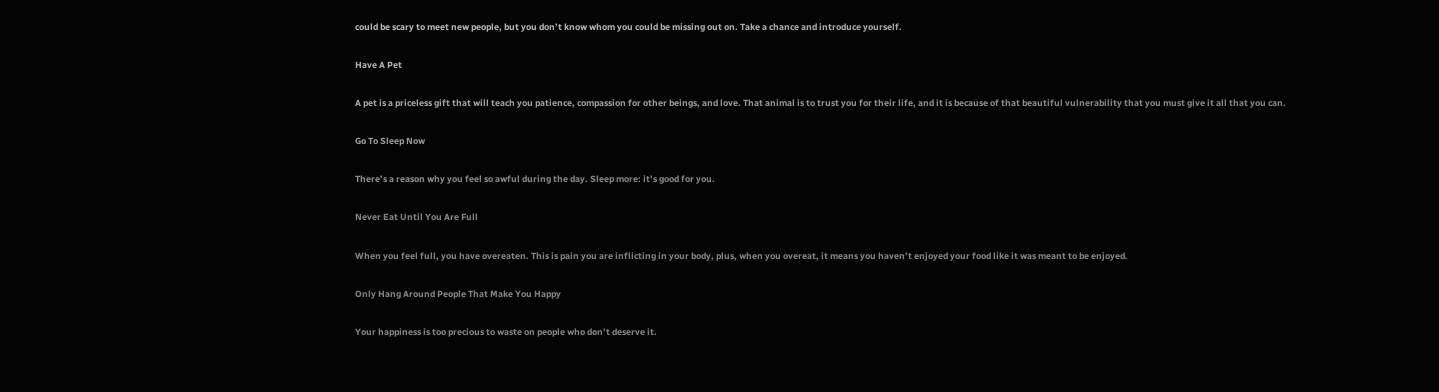could be scary to meet new people, but you don’t know whom you could be missing out on. Take a chance and introduce yourself.

Have A Pet

A pet is a priceless gift that will teach you patience, compassion for other beings, and love. That animal is to trust you for their life, and it is because of that beautiful vulnerability that you must give it all that you can.

Go To Sleep Now

There’s a reason why you feel so awful during the day. Sleep more: it’s good for you.

Never Eat Until You Are Full

When you feel full, you have overeaten. This is pain you are inflicting in your body, plus, when you overeat, it means you haven’t enjoyed your food like it was meant to be enjoyed.

Only Hang Around People That Make You Happy

Your happiness is too precious to waste on people who don’t deserve it.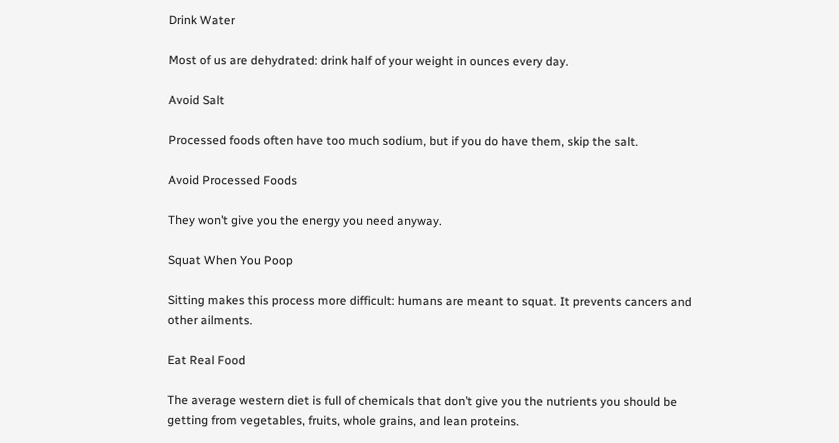Drink Water

Most of us are dehydrated: drink half of your weight in ounces every day.

Avoid Salt

Processed foods often have too much sodium, but if you do have them, skip the salt.

Avoid Processed Foods

They won’t give you the energy you need anyway.

Squat When You Poop

Sitting makes this process more difficult: humans are meant to squat. It prevents cancers and other ailments.

Eat Real Food

The average western diet is full of chemicals that don’t give you the nutrients you should be getting from vegetables, fruits, whole grains, and lean proteins.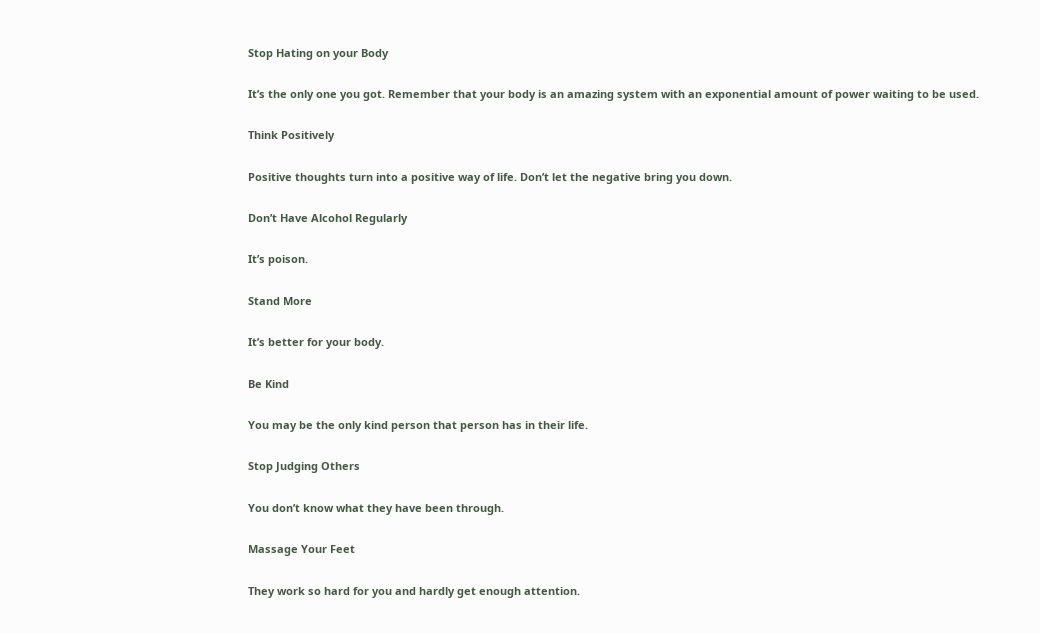Stop Hating on your Body

It’s the only one you got. Remember that your body is an amazing system with an exponential amount of power waiting to be used.

Think Positively

Positive thoughts turn into a positive way of life. Don’t let the negative bring you down.

Don’t Have Alcohol Regularly

It’s poison.

Stand More

It’s better for your body.

Be Kind

You may be the only kind person that person has in their life.

Stop Judging Others

You don’t know what they have been through.

Massage Your Feet

They work so hard for you and hardly get enough attention.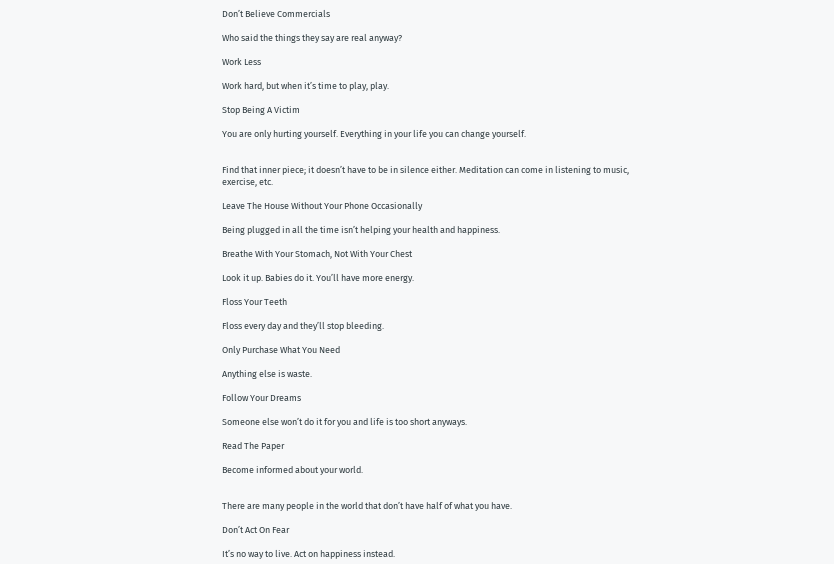Don’t Believe Commercials

Who said the things they say are real anyway?

Work Less

Work hard, but when it’s time to play, play.

Stop Being A Victim

You are only hurting yourself. Everything in your life you can change yourself.


Find that inner piece; it doesn’t have to be in silence either. Meditation can come in listening to music, exercise, etc.

Leave The House Without Your Phone Occasionally

Being plugged in all the time isn’t helping your health and happiness.

Breathe With Your Stomach, Not With Your Chest

Look it up. Babies do it. You’ll have more energy.

Floss Your Teeth

Floss every day and they’ll stop bleeding.

Only Purchase What You Need

Anything else is waste.

Follow Your Dreams

Someone else won’t do it for you and life is too short anyways.

Read The Paper

Become informed about your world.


There are many people in the world that don’t have half of what you have.

Don’t Act On Fear

It’s no way to live. Act on happiness instead.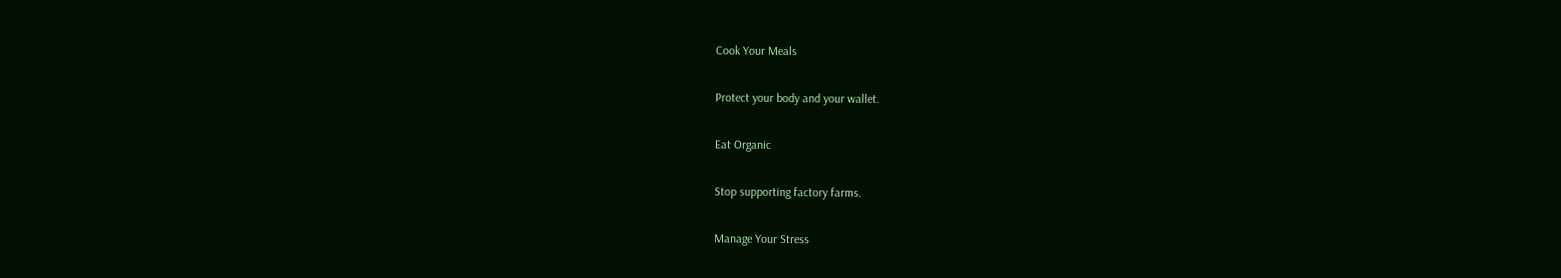Cook Your Meals

Protect your body and your wallet.

Eat Organic

Stop supporting factory farms.

Manage Your Stress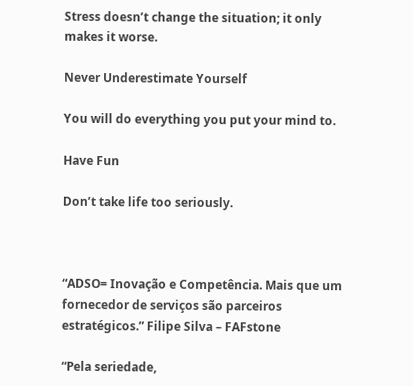Stress doesn’t change the situation; it only makes it worse.

Never Underestimate Yourself

You will do everything you put your mind to.

Have Fun

Don’t take life too seriously.



“ADSO= Inovação e Competência. Mais que um fornecedor de serviços são parceiros estratégicos.” Filipe Silva – FAFstone

“Pela seriedade,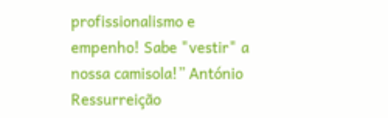profissionalismo e empenho! Sabe "vestir" a nossa camisola!” António Ressurreição